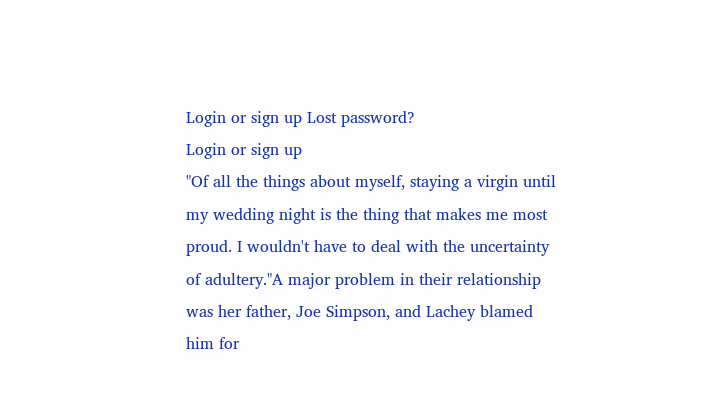Login or sign up Lost password?
Login or sign up
"Of all the things about myself, staying a virgin until my wedding night is the thing that makes me most proud. I wouldn't have to deal with the uncertainty of adultery."A major problem in their relationship was her father, Joe Simpson, and Lachey blamed him for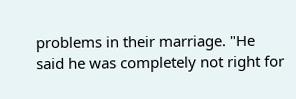problems in their marriage. "He said he was completely not right for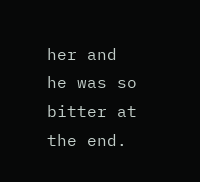her and he was so bitter at the end.